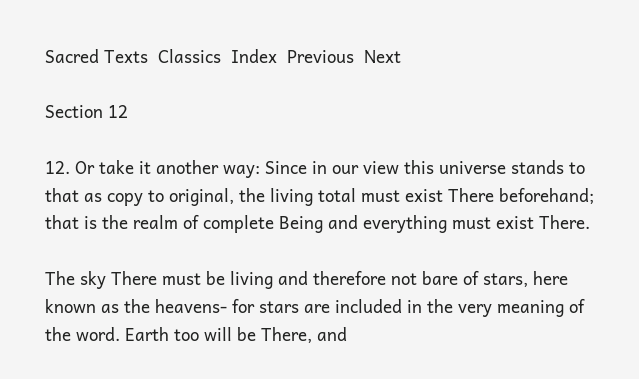Sacred Texts  Classics  Index  Previous  Next

Section 12

12. Or take it another way: Since in our view this universe stands to that as copy to original, the living total must exist There beforehand; that is the realm of complete Being and everything must exist There.

The sky There must be living and therefore not bare of stars, here known as the heavens- for stars are included in the very meaning of the word. Earth too will be There, and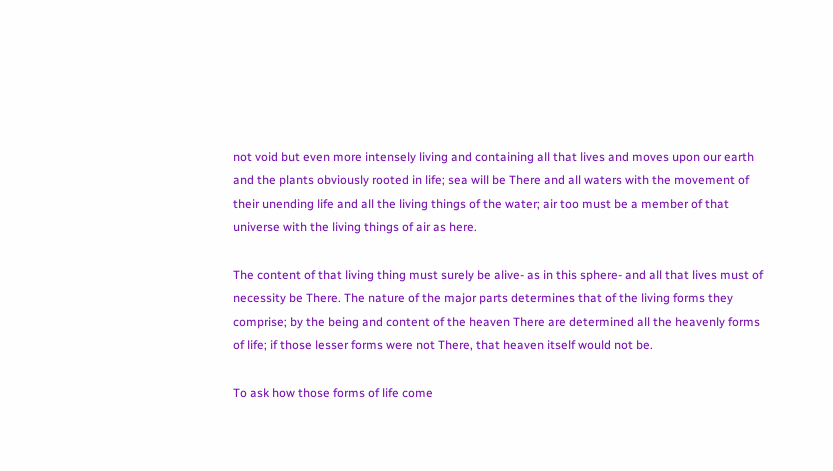not void but even more intensely living and containing all that lives and moves upon our earth and the plants obviously rooted in life; sea will be There and all waters with the movement of their unending life and all the living things of the water; air too must be a member of that universe with the living things of air as here.

The content of that living thing must surely be alive- as in this sphere- and all that lives must of necessity be There. The nature of the major parts determines that of the living forms they comprise; by the being and content of the heaven There are determined all the heavenly forms of life; if those lesser forms were not There, that heaven itself would not be.

To ask how those forms of life come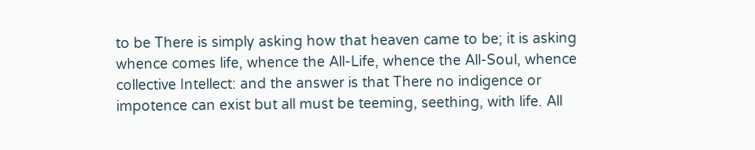to be There is simply asking how that heaven came to be; it is asking whence comes life, whence the All-Life, whence the All-Soul, whence collective Intellect: and the answer is that There no indigence or impotence can exist but all must be teeming, seething, with life. All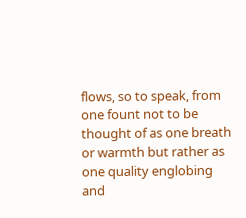flows, so to speak, from one fount not to be thought of as one breath or warmth but rather as one quality englobing and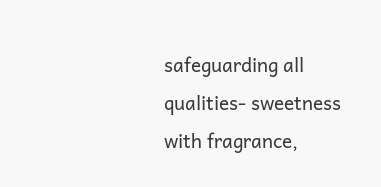safeguarding all qualities- sweetness with fragrance,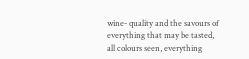wine- quality and the savours of everything that may be tasted, all colours seen, everything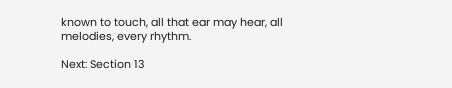known to touch, all that ear may hear, all melodies, every rhythm.

Next: Section 13